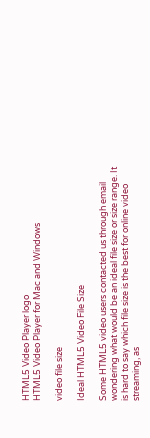HTML5 Video Player logo
HTML5 Video Player for Mac and Windows

video file size

Ideal HTML5 Video File Size

Some HTML5 video users contacted us through email wondering what would be an ideal file size or size range. It is hard to say which file size is the best for online video streaming, as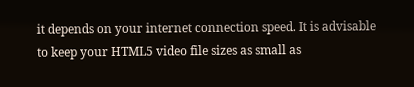it depends on your internet connection speed. It is advisable to keep your HTML5 video file sizes as small as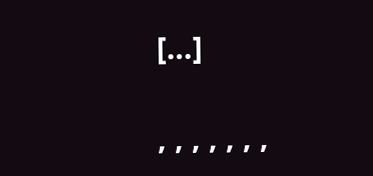[…]

, , , , , , ,